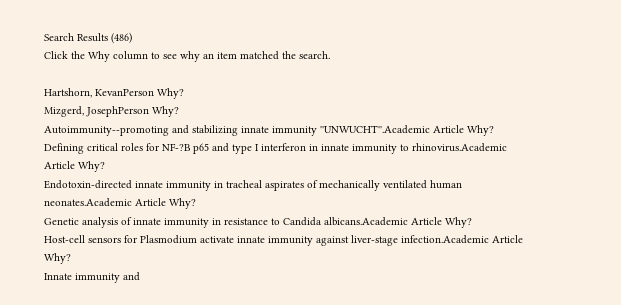Search Results (486)
Click the Why column to see why an item matched the search.

Hartshorn, KevanPerson Why?
Mizgerd, JosephPerson Why?
Autoimmunity--promoting and stabilizing innate immunity ''UNWUCHT''.Academic Article Why?
Defining critical roles for NF-?B p65 and type I interferon in innate immunity to rhinovirus.Academic Article Why?
Endotoxin-directed innate immunity in tracheal aspirates of mechanically ventilated human neonates.Academic Article Why?
Genetic analysis of innate immunity in resistance to Candida albicans.Academic Article Why?
Host-cell sensors for Plasmodium activate innate immunity against liver-stage infection.Academic Article Why?
Innate immunity and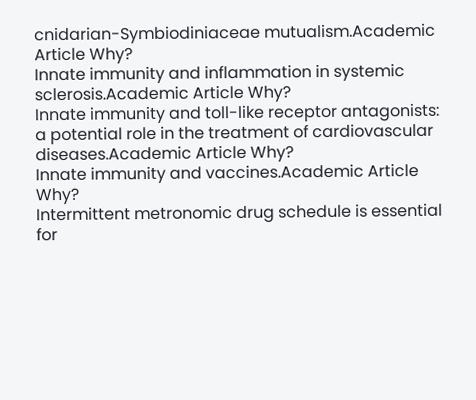cnidarian-Symbiodiniaceae mutualism.Academic Article Why?
Innate immunity and inflammation in systemic sclerosis.Academic Article Why?
Innate immunity and toll-like receptor antagonists: a potential role in the treatment of cardiovascular diseases.Academic Article Why?
Innate immunity and vaccines.Academic Article Why?
Intermittent metronomic drug schedule is essential for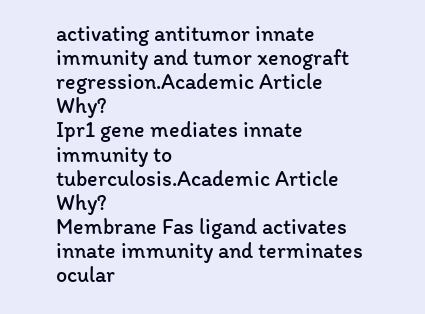activating antitumor innate immunity and tumor xenograft regression.Academic Article Why?
Ipr1 gene mediates innate immunity to tuberculosis.Academic Article Why?
Membrane Fas ligand activates innate immunity and terminates ocular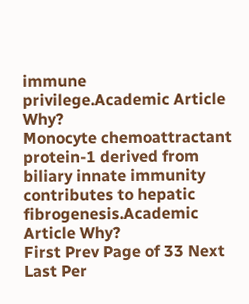immune privilege.Academic Article Why?
Monocyte chemoattractant protein-1 derived from biliary innate immunity contributes to hepatic fibrogenesis.Academic Article Why?
First Prev Page of 33 Next Last Per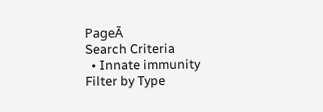PageĀ
Search Criteria
  • Innate immunity
Filter by Type